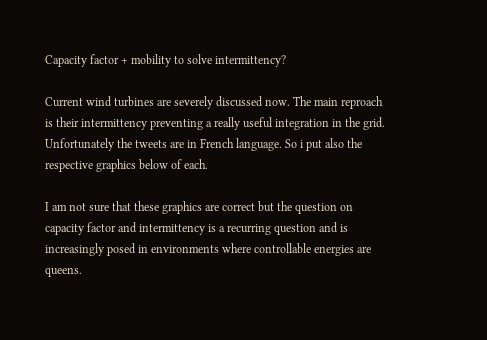Capacity factor + mobility to solve intermittency?

Current wind turbines are severely discussed now. The main reproach is their intermittency preventing a really useful integration in the grid. Unfortunately the tweets are in French language. So i put also the respective graphics below of each.

I am not sure that these graphics are correct but the question on capacity factor and intermittency is a recurring question and is increasingly posed in environments where controllable energies are queens.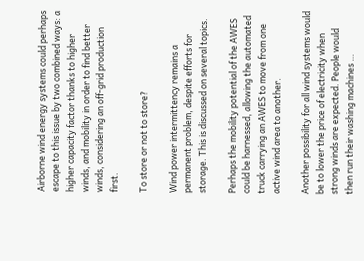Airborne wind energy systems could perhaps escape to this issue by two combined ways: a higher capacity factor thanks to higher winds, and mobility in order to find better winds, considering an off-grid production first.

To store or not to store?

Wind power intermittency remains a permanent problem, despite efforts for storage. This is discussed on several topics.

Perhaps the mobility potential of the AWES could be harnessed, allowing the automated truck carrying an AWES to move from one active wind area to another.

Another possibility for all wind systems would be to lower the price of electricity when strong winds are expected. People would then run their washing machines …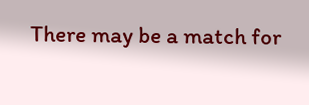There may be a match for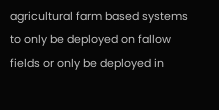agricultural farm based systems to only be deployed on fallow fields or only be deployed in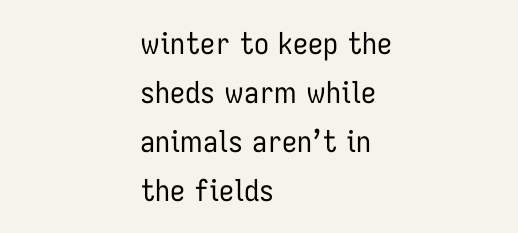winter to keep the sheds warm while animals aren’t in the fields